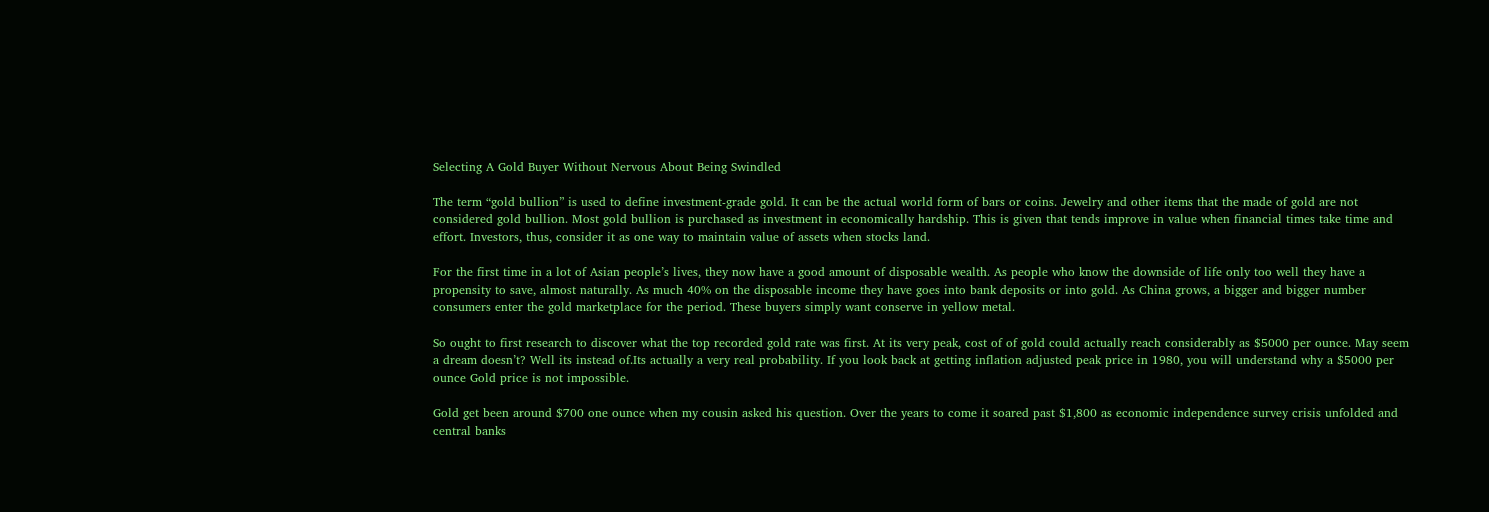Selecting A Gold Buyer Without Nervous About Being Swindled

The term “gold bullion” is used to define investment-grade gold. It can be the actual world form of bars or coins. Jewelry and other items that the made of gold are not considered gold bullion. Most gold bullion is purchased as investment in economically hardship. This is given that tends improve in value when financial times take time and effort. Investors, thus, consider it as one way to maintain value of assets when stocks land.

For the first time in a lot of Asian people’s lives, they now have a good amount of disposable wealth. As people who know the downside of life only too well they have a propensity to save, almost naturally. As much 40% on the disposable income they have goes into bank deposits or into gold. As China grows, a bigger and bigger number consumers enter the gold marketplace for the period. These buyers simply want conserve in yellow metal.

So ought to first research to discover what the top recorded gold rate was first. At its very peak, cost of of gold could actually reach considerably as $5000 per ounce. May seem a dream doesn’t? Well its instead of.Its actually a very real probability. If you look back at getting inflation adjusted peak price in 1980, you will understand why a $5000 per ounce Gold price is not impossible.

Gold get been around $700 one ounce when my cousin asked his question. Over the years to come it soared past $1,800 as economic independence survey crisis unfolded and central banks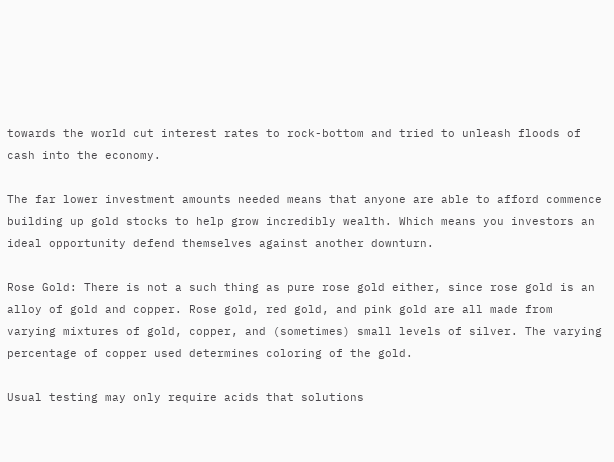towards the world cut interest rates to rock-bottom and tried to unleash floods of cash into the economy.

The far lower investment amounts needed means that anyone are able to afford commence building up gold stocks to help grow incredibly wealth. Which means you investors an ideal opportunity defend themselves against another downturn.

Rose Gold: There is not a such thing as pure rose gold either, since rose gold is an alloy of gold and copper. Rose gold, red gold, and pink gold are all made from varying mixtures of gold, copper, and (sometimes) small levels of silver. The varying percentage of copper used determines coloring of the gold.

Usual testing may only require acids that solutions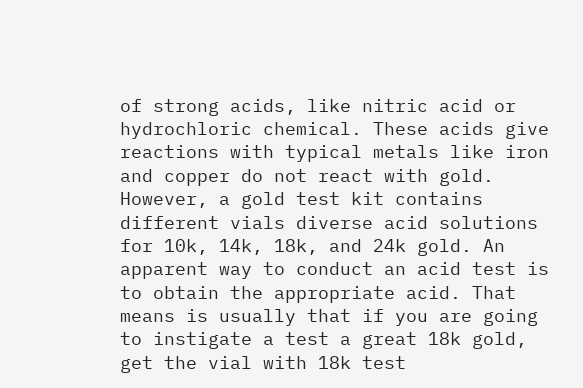of strong acids, like nitric acid or hydrochloric chemical. These acids give reactions with typical metals like iron and copper do not react with gold. However, a gold test kit contains different vials diverse acid solutions for 10k, 14k, 18k, and 24k gold. An apparent way to conduct an acid test is to obtain the appropriate acid. That means is usually that if you are going to instigate a test a great 18k gold, get the vial with 18k test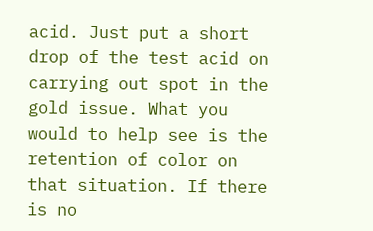acid. Just put a short drop of the test acid on carrying out spot in the gold issue. What you would to help see is the retention of color on that situation. If there is no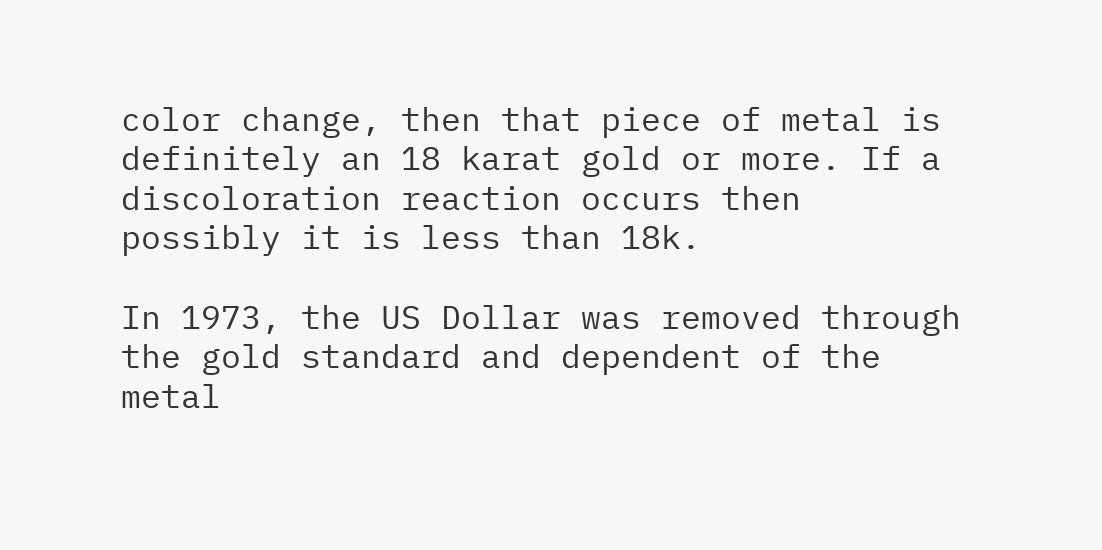color change, then that piece of metal is definitely an 18 karat gold or more. If a discoloration reaction occurs then possibly it is less than 18k.

In 1973, the US Dollar was removed through the gold standard and dependent of the metal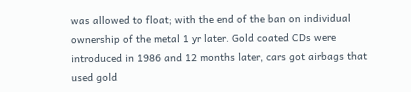was allowed to float; with the end of the ban on individual ownership of the metal 1 yr later. Gold coated CDs were introduced in 1986 and 12 months later, cars got airbags that used gold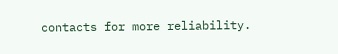contacts for more reliability.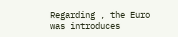Regarding , the Euro was introduces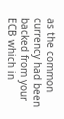as the common currency had been backed from your ECB which in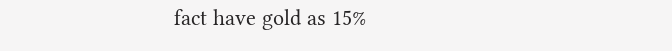fact have gold as 15%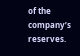of the company’s reserves.